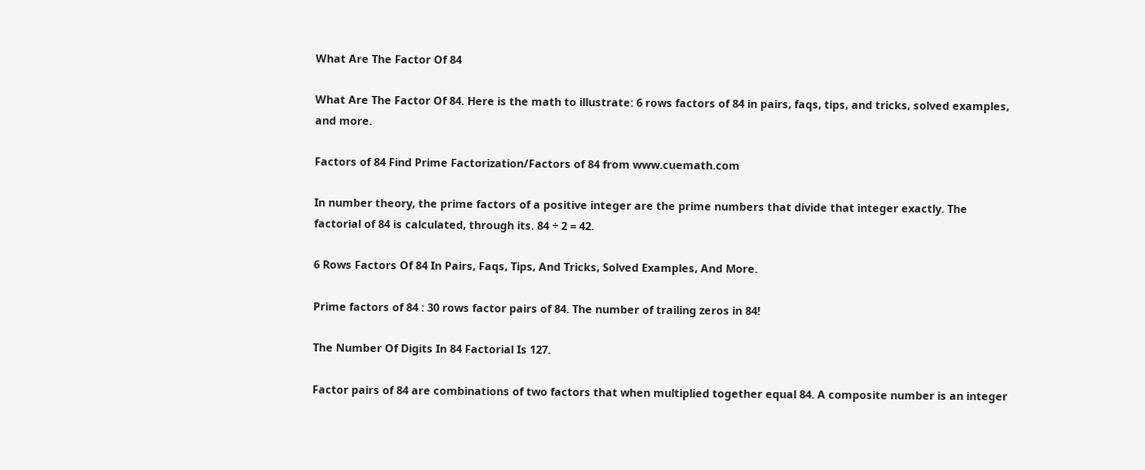What Are The Factor Of 84

What Are The Factor Of 84. Here is the math to illustrate: 6 rows factors of 84 in pairs, faqs, tips, and tricks, solved examples, and more.

Factors of 84 Find Prime Factorization/Factors of 84 from www.cuemath.com

In number theory, the prime factors of a positive integer are the prime numbers that divide that integer exactly. The factorial of 84 is calculated, through its. 84 ÷ 2 = 42.

6 Rows Factors Of 84 In Pairs, Faqs, Tips, And Tricks, Solved Examples, And More.

Prime factors of 84 : 30 rows factor pairs of 84. The number of trailing zeros in 84!

The Number Of Digits In 84 Factorial Is 127.

Factor pairs of 84 are combinations of two factors that when multiplied together equal 84. A composite number is an integer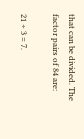that can be divided. The factor pairs of 84 are:

21 ÷ 3 = 7.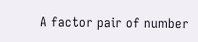A factor pair of number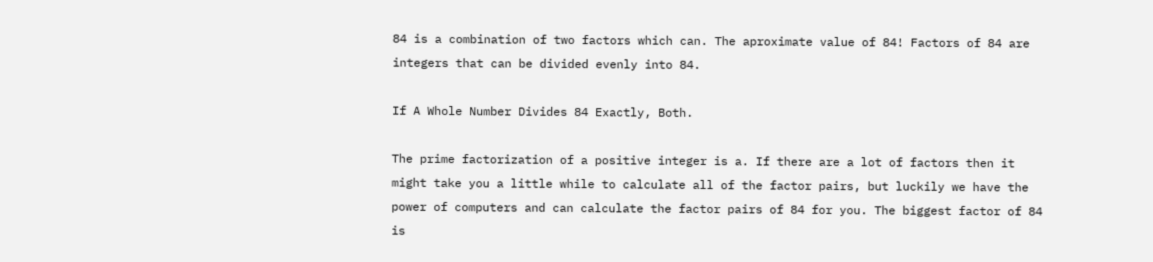84 is a combination of two factors which can. The aproximate value of 84! Factors of 84 are integers that can be divided evenly into 84.

If A Whole Number Divides 84 Exactly, Both.

The prime factorization of a positive integer is a. If there are a lot of factors then it might take you a little while to calculate all of the factor pairs, but luckily we have the power of computers and can calculate the factor pairs of 84 for you. The biggest factor of 84 is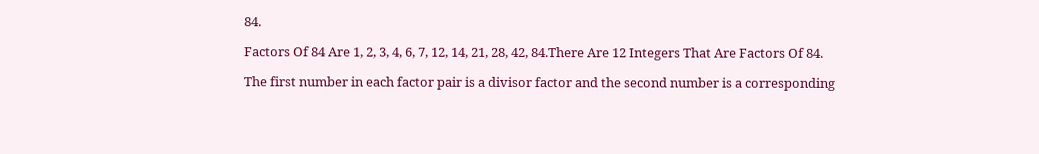84.

Factors Of 84 Are 1, 2, 3, 4, 6, 7, 12, 14, 21, 28, 42, 84.There Are 12 Integers That Are Factors Of 84.

The first number in each factor pair is a divisor factor and the second number is a corresponding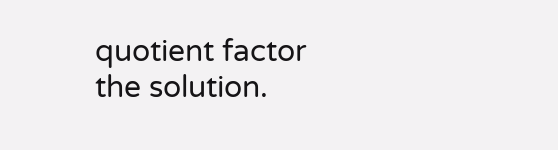quotient factor the solution.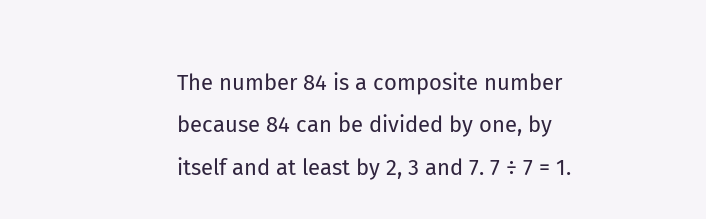The number 84 is a composite number because 84 can be divided by one, by itself and at least by 2, 3 and 7. 7 ÷ 7 = 1.